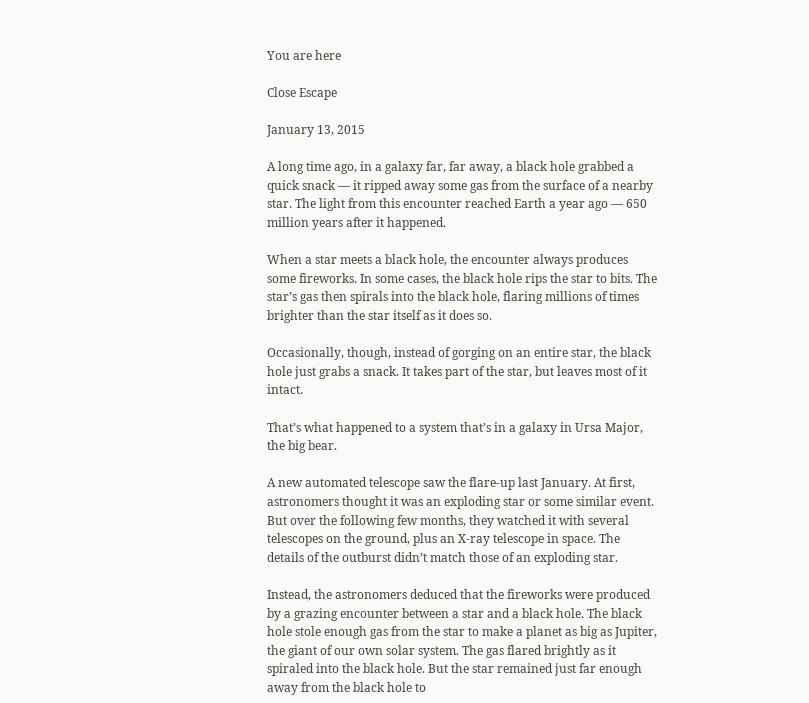You are here

Close Escape

January 13, 2015

A long time ago, in a galaxy far, far away, a black hole grabbed a quick snack — it ripped away some gas from the surface of a nearby star. The light from this encounter reached Earth a year ago — 650 million years after it happened.

When a star meets a black hole, the encounter always produces some fireworks. In some cases, the black hole rips the star to bits. The star’s gas then spirals into the black hole, flaring millions of times brighter than the star itself as it does so.

Occasionally, though, instead of gorging on an entire star, the black hole just grabs a snack. It takes part of the star, but leaves most of it intact.

That’s what happened to a system that’s in a galaxy in Ursa Major, the big bear.

A new automated telescope saw the flare-up last January. At first, astronomers thought it was an exploding star or some similar event. But over the following few months, they watched it with several telescopes on the ground, plus an X-ray telescope in space. The details of the outburst didn’t match those of an exploding star.

Instead, the astronomers deduced that the fireworks were produced by a grazing encounter between a star and a black hole. The black hole stole enough gas from the star to make a planet as big as Jupiter, the giant of our own solar system. The gas flared brightly as it spiraled into the black hole. But the star remained just far enough away from the black hole to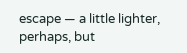escape — a little lighter, perhaps, but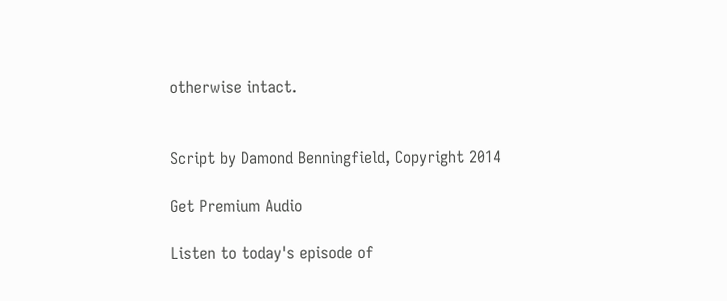otherwise intact.


Script by Damond Benningfield, Copyright 2014

Get Premium Audio

Listen to today's episode of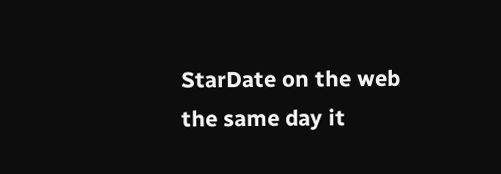StarDate on the web the same day it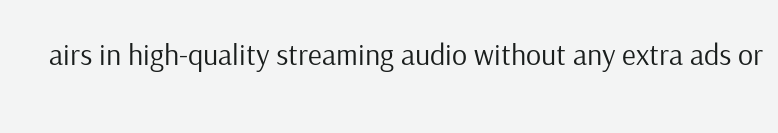airs in high-quality streaming audio without any extra ads or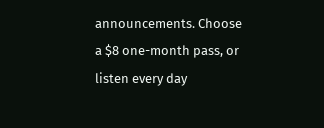announcements. Choose a $8 one-month pass, or listen every day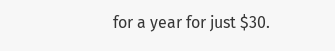for a year for just $30.